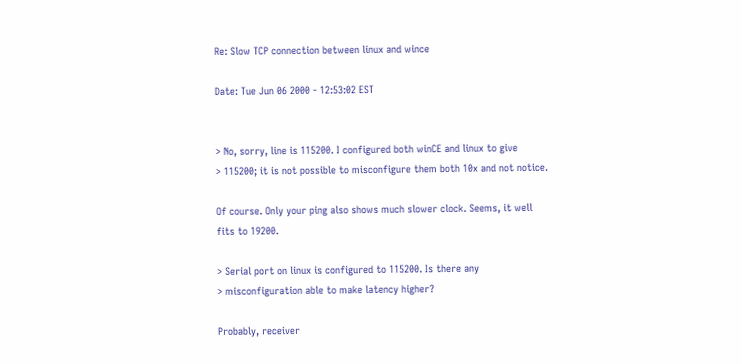Re: Slow TCP connection between linux and wince

Date: Tue Jun 06 2000 - 12:53:02 EST


> No, sorry, line is 115200. I configured both winCE and linux to give
> 115200; it is not possible to misconfigure them both 10x and not notice.

Of course. Only your ping also shows much slower clock. Seems, it well
fits to 19200.

> Serial port on linux is configured to 115200. Is there any
> misconfiguration able to make latency higher?

Probably, receiver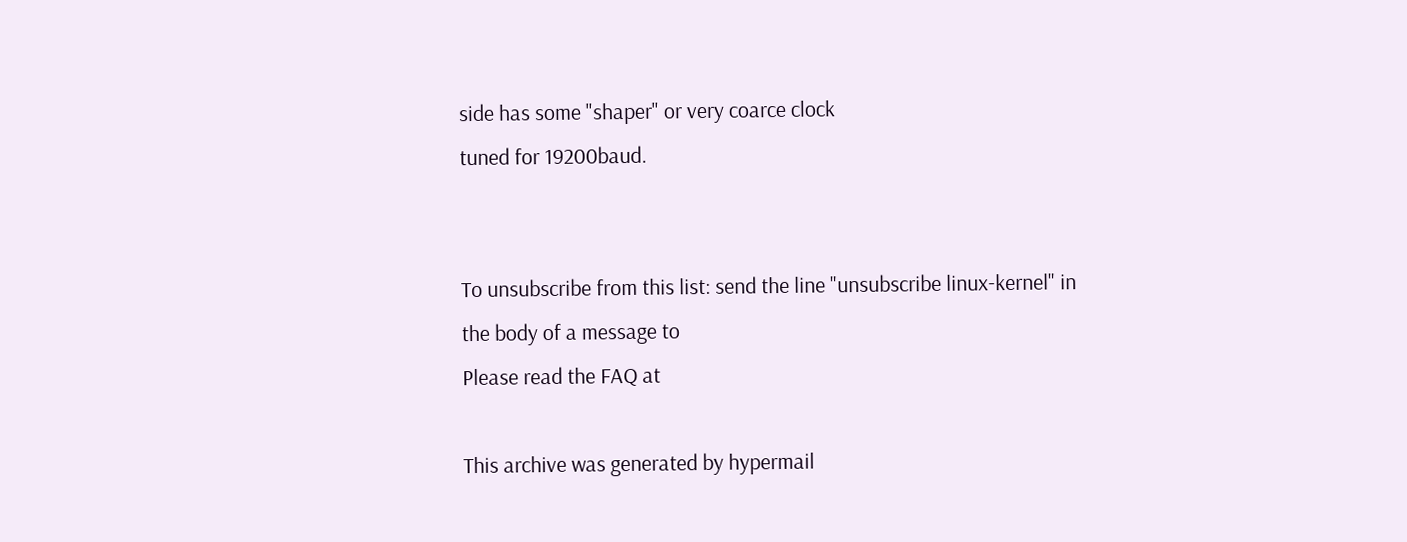side has some "shaper" or very coarce clock
tuned for 19200baud.


To unsubscribe from this list: send the line "unsubscribe linux-kernel" in
the body of a message to
Please read the FAQ at

This archive was generated by hypermail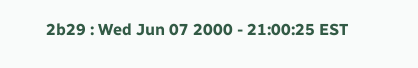2b29 : Wed Jun 07 2000 - 21:00:25 EST